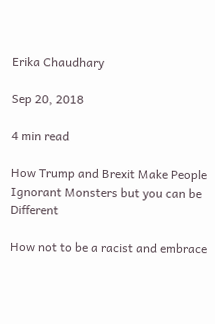Erika Chaudhary

Sep 20, 2018

4 min read

How Trump and Brexit Make People Ignorant Monsters but you can be Different

How not to be a racist and embrace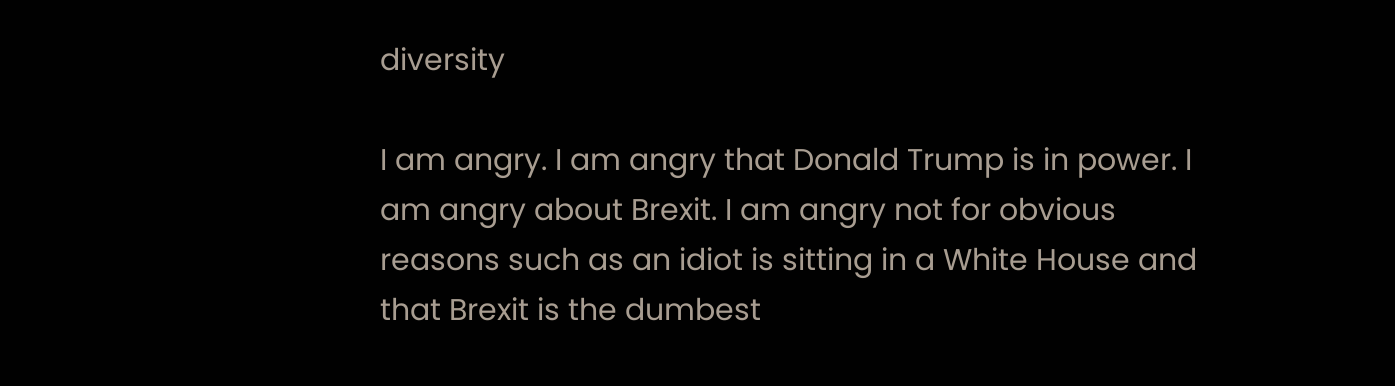diversity

I am angry. I am angry that Donald Trump is in power. I am angry about Brexit. I am angry not for obvious reasons such as an idiot is sitting in a White House and that Brexit is the dumbest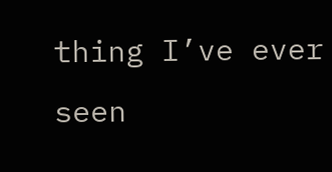thing I’ve ever seen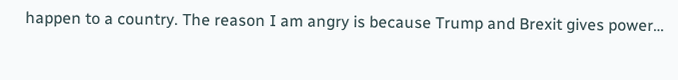happen to a country. The reason I am angry is because Trump and Brexit gives power…